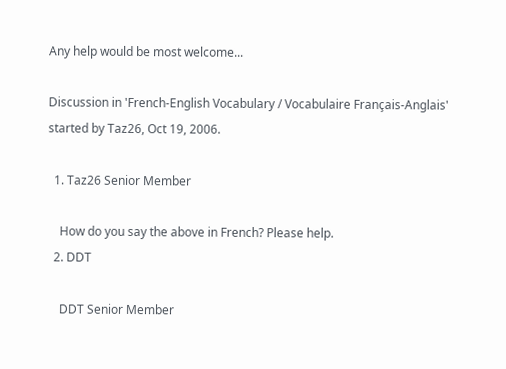Any help would be most welcome...

Discussion in 'French-English Vocabulary / Vocabulaire Français-Anglais' started by Taz26, Oct 19, 2006.

  1. Taz26 Senior Member

    How do you say the above in French? Please help.
  2. DDT

    DDT Senior Member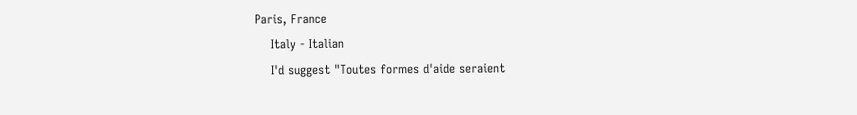Paris, France
    Italy - Italian
    I'd suggest "Toutes formes d'aide seraient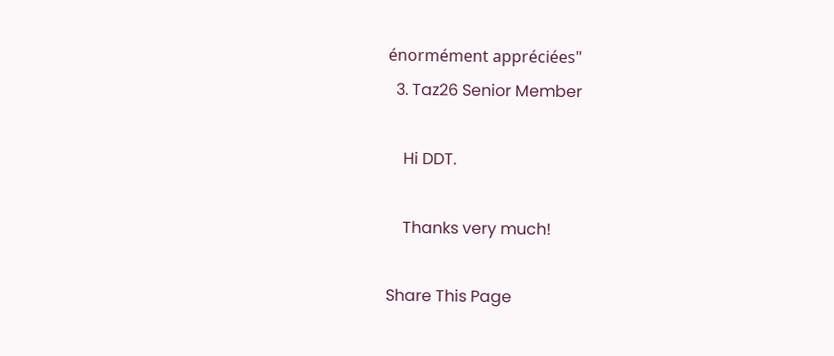énormément appréciées"
  3. Taz26 Senior Member

    Hi DDT.

    Thanks very much!

Share This Page